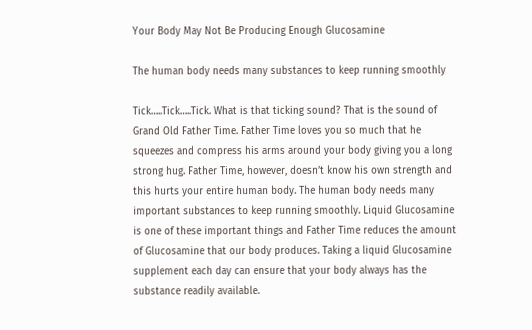Your Body May Not Be Producing Enough Glucosamine

The human body needs many substances to keep running smoothly

Tick…..Tick…..Tick. What is that ticking sound? That is the sound of Grand Old Father Time. Father Time loves you so much that he squeezes and compress his arms around your body giving you a long strong hug. Father Time, however, doesn’t know his own strength and this hurts your entire human body. The human body needs many important substances to keep running smoothly. Liquid Glucosamine is one of these important things and Father Time reduces the amount of Glucosamine that our body produces. Taking a liquid Glucosamine supplement each day can ensure that your body always has the substance readily available.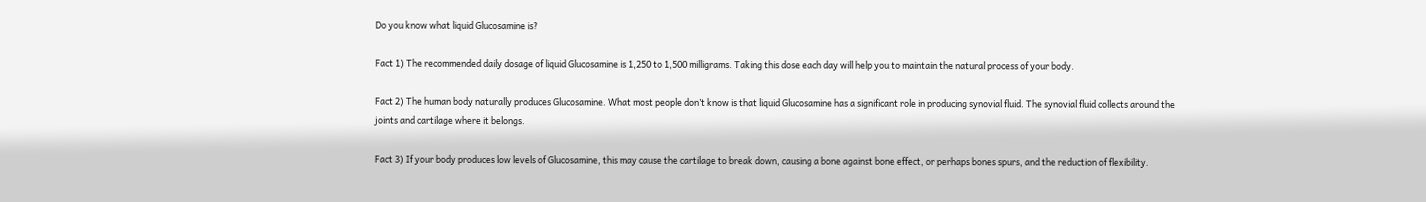Do you know what liquid Glucosamine is?

Fact 1) The recommended daily dosage of liquid Glucosamine is 1,250 to 1,500 milligrams. Taking this dose each day will help you to maintain the natural process of your body.

Fact 2) The human body naturally produces Glucosamine. What most people don’t know is that liquid Glucosamine has a significant role in producing synovial fluid. The synovial fluid collects around the joints and cartilage where it belongs.

Fact 3) If your body produces low levels of Glucosamine, this may cause the cartilage to break down, causing a bone against bone effect, or perhaps bones spurs, and the reduction of flexibility.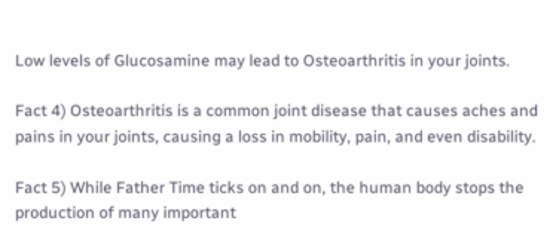Low levels of Glucosamine may lead to Osteoarthritis in your joints.

Fact 4) Osteoarthritis is a common joint disease that causes aches and pains in your joints, causing a loss in mobility, pain, and even disability.

Fact 5) While Father Time ticks on and on, the human body stops the production of many important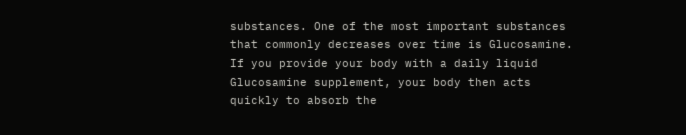substances. One of the most important substances that commonly decreases over time is Glucosamine. If you provide your body with a daily liquid Glucosamine supplement, your body then acts quickly to absorb the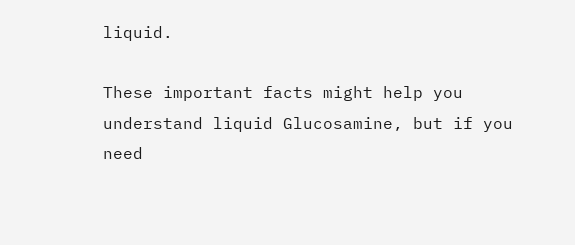liquid.

These important facts might help you understand liquid Glucosamine, but if you need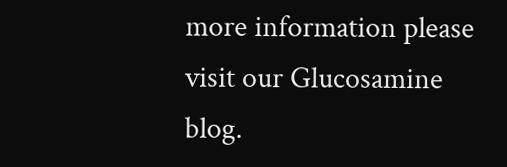more information please visit our Glucosamine blog.